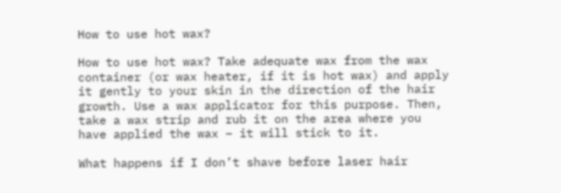How to use hot wax?

How to use hot wax? Take adequate wax from the wax container (or wax heater, if it is hot wax) and apply it gently to your skin in the direction of the hair growth. Use a wax applicator for this purpose. Then, take a wax strip and rub it on the area where you have applied the wax – it will stick to it.

What happens if I don’t shave before laser hair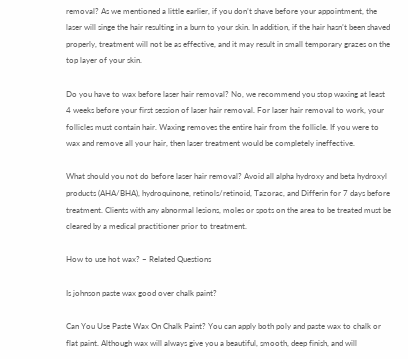removal? As we mentioned a little earlier, if you don’t shave before your appointment, the laser will singe the hair resulting in a burn to your skin. In addition, if the hair hasn’t been shaved properly, treatment will not be as effective, and it may result in small temporary grazes on the top layer of your skin.

Do you have to wax before laser hair removal? No, we recommend you stop waxing at least 4 weeks before your first session of laser hair removal. For laser hair removal to work, your follicles must contain hair. Waxing removes the entire hair from the follicle. If you were to wax and remove all your hair, then laser treatment would be completely ineffective.

What should you not do before laser hair removal? Avoid all alpha hydroxy and beta hydroxyl products (AHA/BHA), hydroquinone, retinols/retinoid, Tazorac, and Differin for 7 days before treatment. Clients with any abnormal lesions, moles or spots on the area to be treated must be cleared by a medical practitioner prior to treatment.

How to use hot wax? – Related Questions

Is johnson paste wax good over chalk paint?

Can You Use Paste Wax On Chalk Paint? You can apply both poly and paste wax to chalk or flat paint. Although wax will always give you a beautiful, smooth, deep finish, and will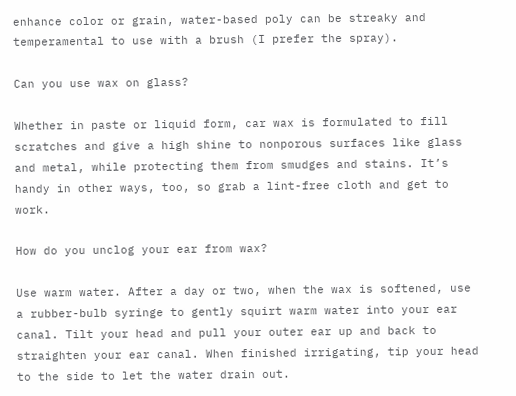enhance color or grain, water-based poly can be streaky and temperamental to use with a brush (I prefer the spray).

Can you use wax on glass?

Whether in paste or liquid form, car wax is formulated to fill scratches and give a high shine to nonporous surfaces like glass and metal, while protecting them from smudges and stains. It’s handy in other ways, too, so grab a lint-free cloth and get to work.

How do you unclog your ear from wax?

Use warm water. After a day or two, when the wax is softened, use a rubber-bulb syringe to gently squirt warm water into your ear canal. Tilt your head and pull your outer ear up and back to straighten your ear canal. When finished irrigating, tip your head to the side to let the water drain out.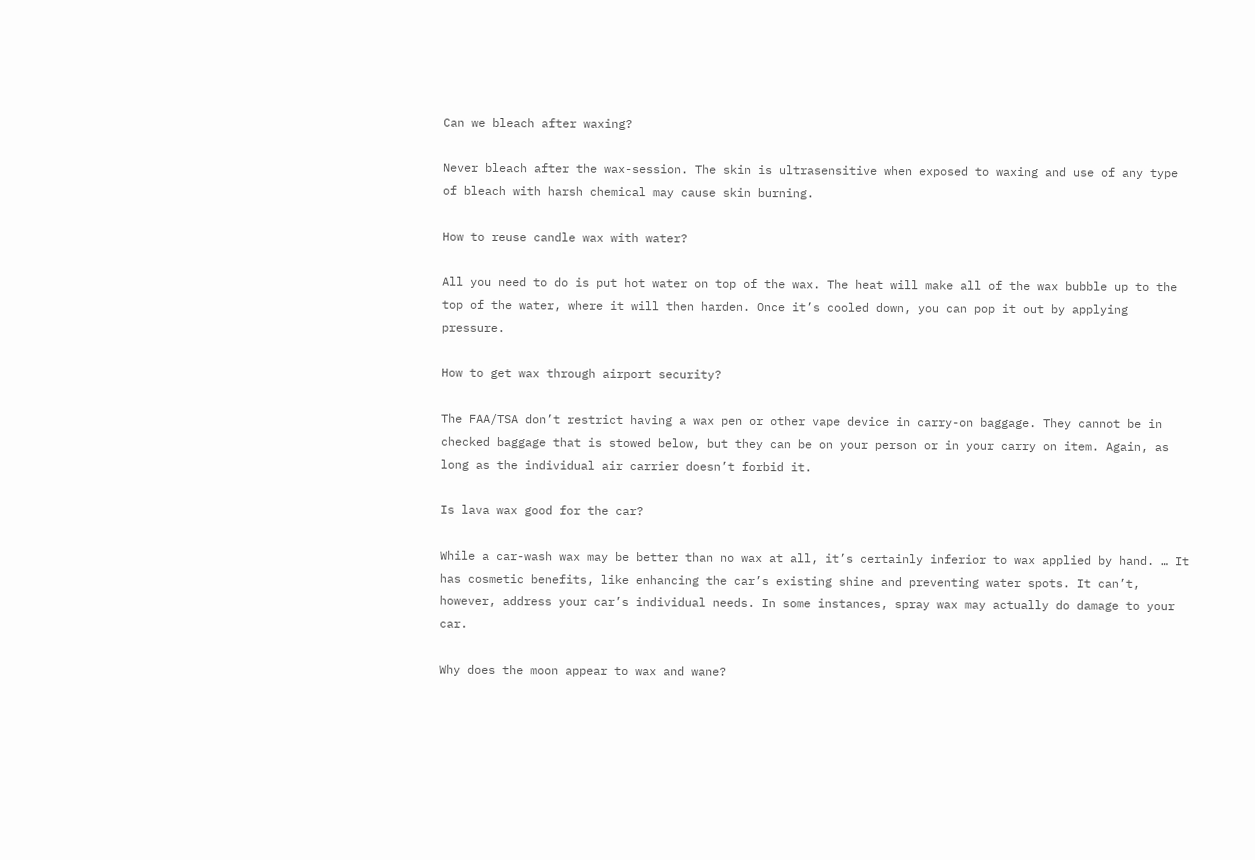Can we bleach after waxing?

Never bleach after the wax-session. The skin is ultrasensitive when exposed to waxing and use of any type of bleach with harsh chemical may cause skin burning.

How to reuse candle wax with water?

All you need to do is put hot water on top of the wax. The heat will make all of the wax bubble up to the top of the water, where it will then harden. Once it’s cooled down, you can pop it out by applying pressure.

How to get wax through airport security?

The FAA/TSA don’t restrict having a wax pen or other vape device in carry-on baggage. They cannot be in checked baggage that is stowed below, but they can be on your person or in your carry on item. Again, as long as the individual air carrier doesn’t forbid it.

Is lava wax good for the car?

While a car-wash wax may be better than no wax at all, it’s certainly inferior to wax applied by hand. … It has cosmetic benefits, like enhancing the car’s existing shine and preventing water spots. It can’t, however, address your car’s individual needs. In some instances, spray wax may actually do damage to your car.

Why does the moon appear to wax and wane?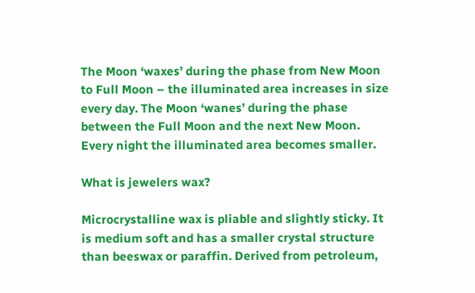The Moon ‘waxes’ during the phase from New Moon to Full Moon – the illuminated area increases in size every day. The Moon ‘wanes’ during the phase between the Full Moon and the next New Moon. Every night the illuminated area becomes smaller.

What is jewelers wax?

Microcrystalline wax is pliable and slightly sticky. It is medium soft and has a smaller crystal structure than beeswax or paraffin. Derived from petroleum,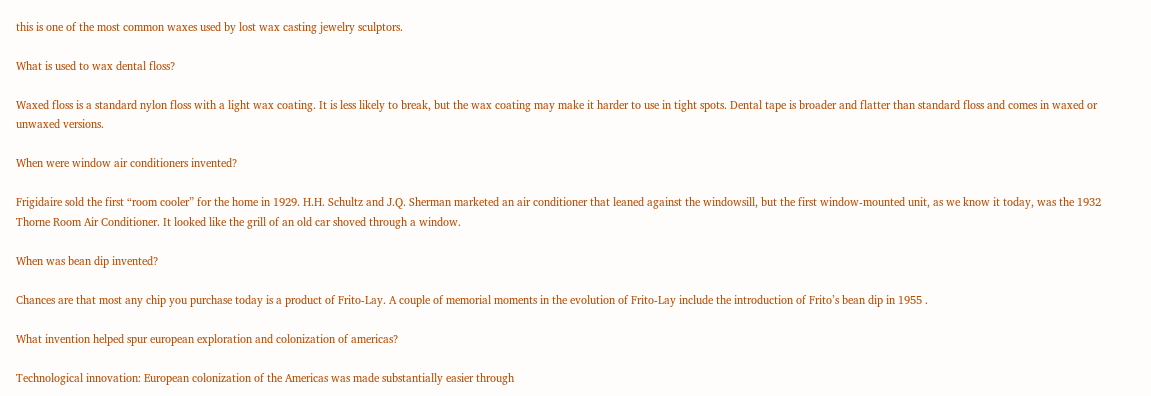this is one of the most common waxes used by lost wax casting jewelry sculptors.

What is used to wax dental floss?

Waxed floss is a standard nylon floss with a light wax coating. It is less likely to break, but the wax coating may make it harder to use in tight spots. Dental tape is broader and flatter than standard floss and comes in waxed or unwaxed versions.

When were window air conditioners invented?

Frigidaire sold the first “room cooler” for the home in 1929. H.H. Schultz and J.Q. Sherman marketed an air conditioner that leaned against the windowsill, but the first window-mounted unit, as we know it today, was the 1932 Thorne Room Air Conditioner. It looked like the grill of an old car shoved through a window.

When was bean dip invented?

Chances are that most any chip you purchase today is a product of Frito-Lay. A couple of memorial moments in the evolution of Frito-Lay include the introduction of Frito’s bean dip in 1955 .

What invention helped spur european exploration and colonization of americas?

Technological innovation: European colonization of the Americas was made substantially easier through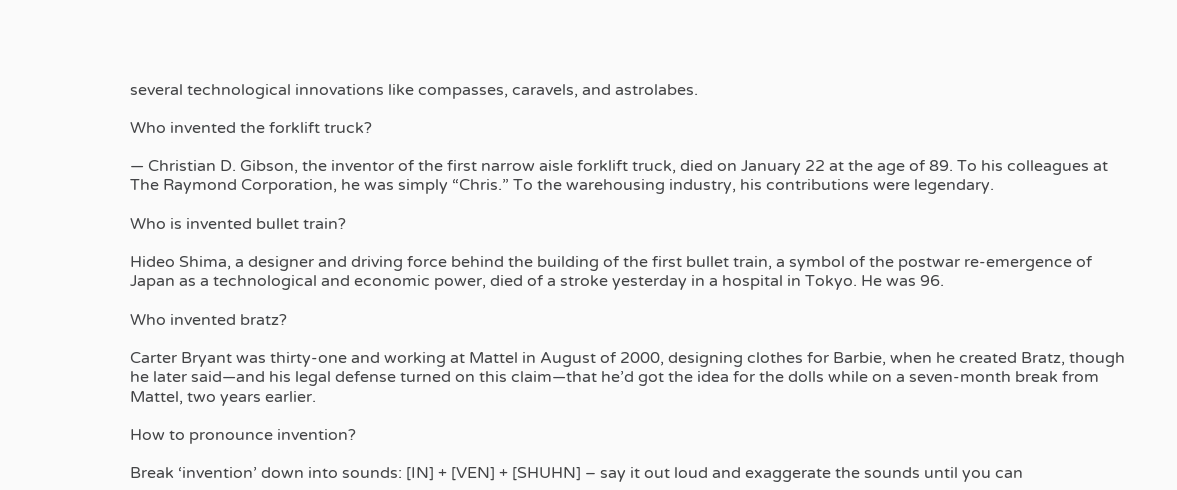several technological innovations like compasses, caravels, and astrolabes.

Who invented the forklift truck?

— Christian D. Gibson, the inventor of the first narrow aisle forklift truck, died on January 22 at the age of 89. To his colleagues at The Raymond Corporation, he was simply “Chris.” To the warehousing industry, his contributions were legendary.

Who is invented bullet train?

Hideo Shima, a designer and driving force behind the building of the first bullet train, a symbol of the postwar re-emergence of Japan as a technological and economic power, died of a stroke yesterday in a hospital in Tokyo. He was 96.

Who invented bratz?

Carter Bryant was thirty-one and working at Mattel in August of 2000, designing clothes for Barbie, when he created Bratz, though he later said—and his legal defense turned on this claim—that he’d got the idea for the dolls while on a seven-month break from Mattel, two years earlier.

How to pronounce invention?

Break ‘invention’ down into sounds: [IN] + [VEN] + [SHUHN] – say it out loud and exaggerate the sounds until you can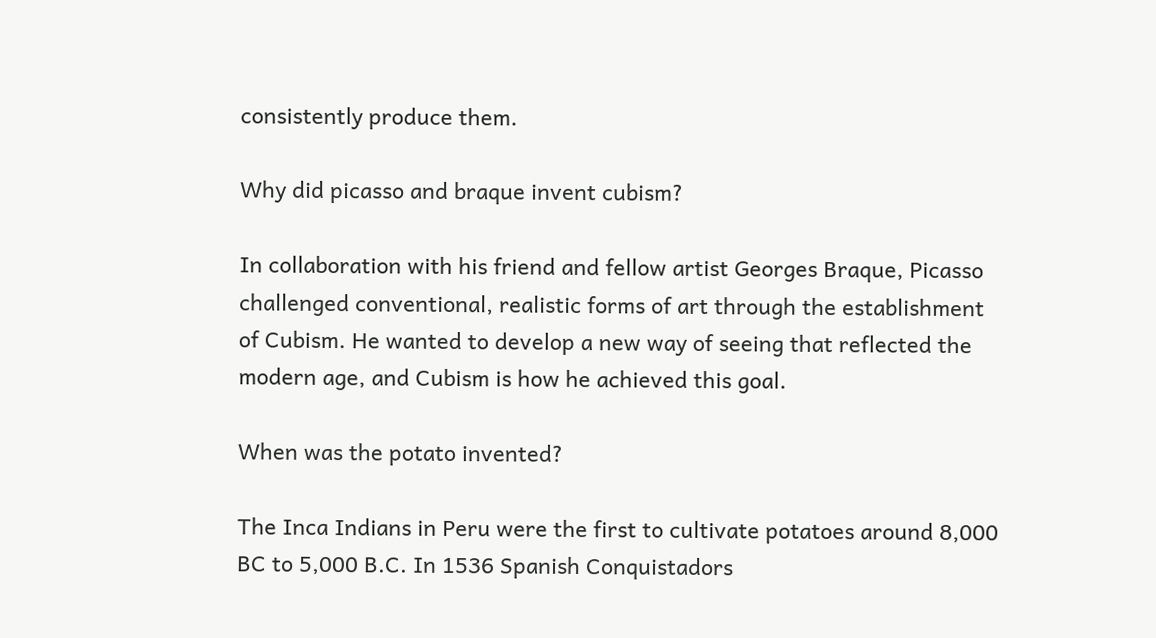consistently produce them.

Why did picasso and braque invent cubism?

In collaboration with his friend and fellow artist Georges Braque, Picasso challenged conventional, realistic forms of art through the establishment of Cubism. He wanted to develop a new way of seeing that reflected the modern age, and Cubism is how he achieved this goal.

When was the potato invented?

The Inca Indians in Peru were the first to cultivate potatoes around 8,000 BC to 5,000 B.C. In 1536 Spanish Conquistadors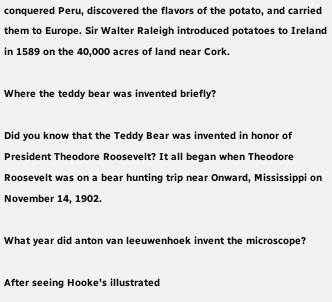conquered Peru, discovered the flavors of the potato, and carried them to Europe. Sir Walter Raleigh introduced potatoes to Ireland in 1589 on the 40,000 acres of land near Cork.

Where the teddy bear was invented briefly?

Did you know that the Teddy Bear was invented in honor of President Theodore Roosevelt? It all began when Theodore Roosevelt was on a bear hunting trip near Onward, Mississippi on November 14, 1902.

What year did anton van leeuwenhoek invent the microscope?

After seeing Hooke’s illustrated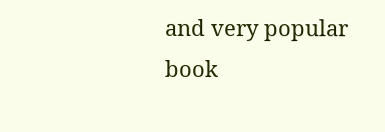and very popular book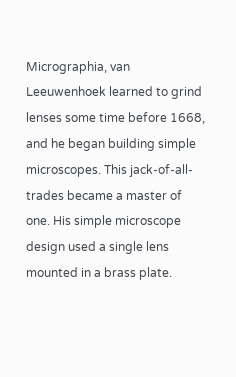Micrographia, van Leeuwenhoek learned to grind lenses some time before 1668, and he began building simple microscopes. This jack-of-all-trades became a master of one. His simple microscope design used a single lens mounted in a brass plate.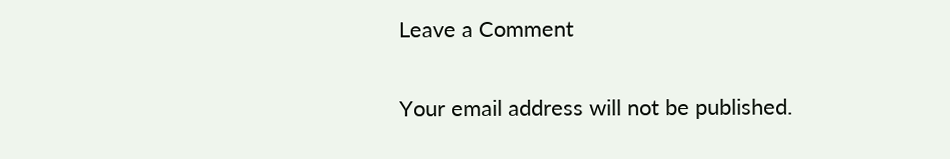Leave a Comment

Your email address will not be published.